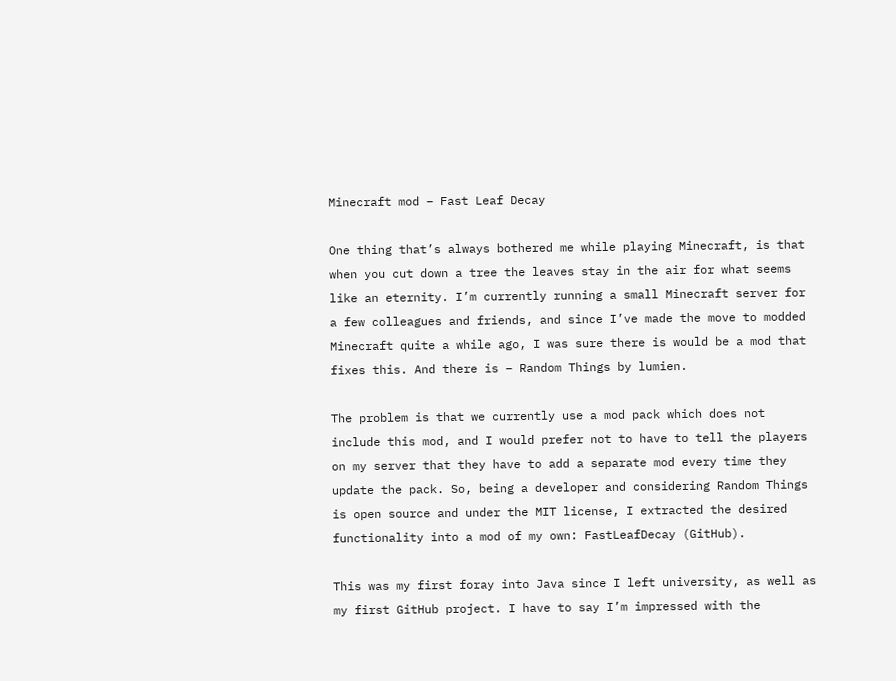Minecraft mod – Fast Leaf Decay

One thing that’s always bothered me while playing Minecraft, is that when you cut down a tree the leaves stay in the air for what seems like an eternity. I’m currently running a small Minecraft server for a few colleagues and friends, and since I’ve made the move to modded Minecraft quite a while ago, I was sure there is would be a mod that fixes this. And there is – Random Things by lumien.

The problem is that we currently use a mod pack which does not include this mod, and I would prefer not to have to tell the players on my server that they have to add a separate mod every time they update the pack. So, being a developer and considering Random Things is open source and under the MIT license, I extracted the desired functionality into a mod of my own: FastLeafDecay (GitHub).

This was my first foray into Java since I left university, as well as my first GitHub project. I have to say I’m impressed with the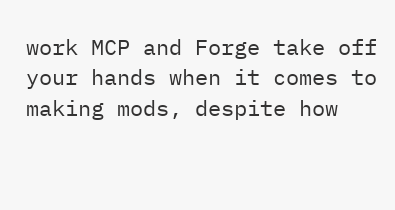work MCP and Forge take off your hands when it comes to making mods, despite how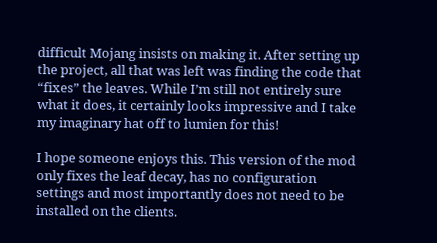difficult Mojang insists on making it. After setting up the project, all that was left was finding the code that “fixes” the leaves. While I’m still not entirely sure what it does, it certainly looks impressive and I take my imaginary hat off to lumien for this!

I hope someone enjoys this. This version of the mod only fixes the leaf decay, has no configuration settings and most importantly does not need to be installed on the clients.